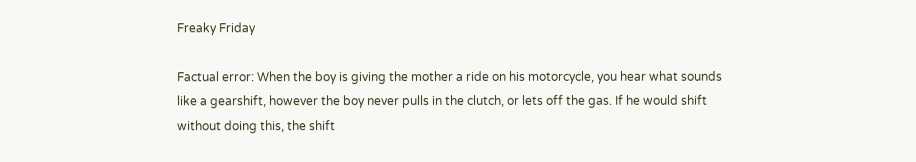Freaky Friday

Factual error: When the boy is giving the mother a ride on his motorcycle, you hear what sounds like a gearshift, however the boy never pulls in the clutch, or lets off the gas. If he would shift without doing this, the shift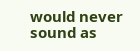would never sound as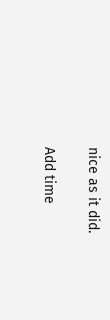nice as it did.

Add time